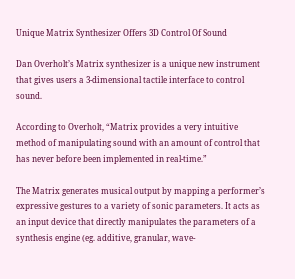Unique Matrix Synthesizer Offers 3D Control Of Sound

Dan Overholt’s Matrix synthesizer is a unique new instrument that gives users a 3-dimensional tactile interface to control sound.

According to Overholt, “Matrix provides a very intuitive method of manipulating sound with an amount of control that has never before been implemented in real-time.”

The Matrix generates musical output by mapping a performer’s expressive gestures to a variety of sonic parameters. It acts as an input device that directly manipulates the parameters of a synthesis engine (eg. additive, granular, wave-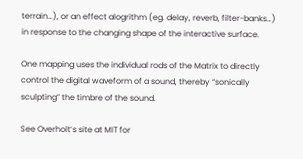terrain…), or an effect alogrithm (eg. delay, reverb, filter-banks…) in response to the changing shape of the interactive surface.

One mapping uses the individual rods of the Matrix to directly control the digital waveform of a sound, thereby “sonically sculpting” the timbre of the sound.

See Overholt’s site at MIT for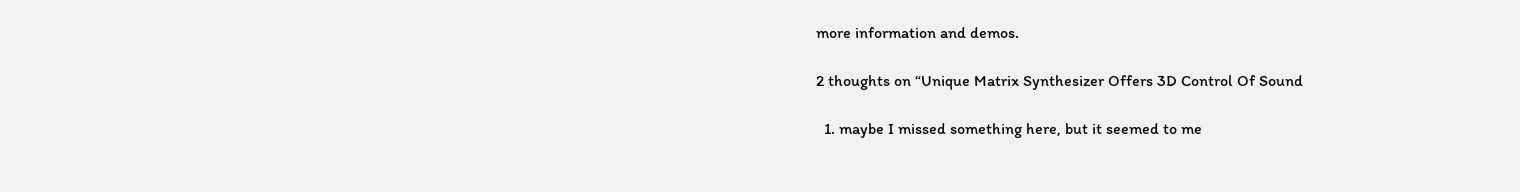more information and demos.

2 thoughts on “Unique Matrix Synthesizer Offers 3D Control Of Sound

  1. maybe I missed something here, but it seemed to me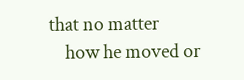that no matter
    how he moved or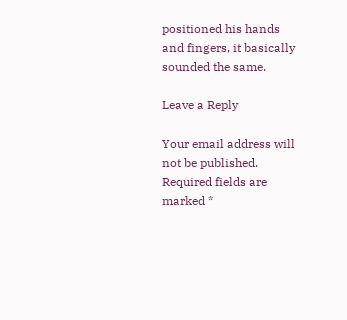positioned his hands and fingers, it basically sounded the same.

Leave a Reply

Your email address will not be published. Required fields are marked *